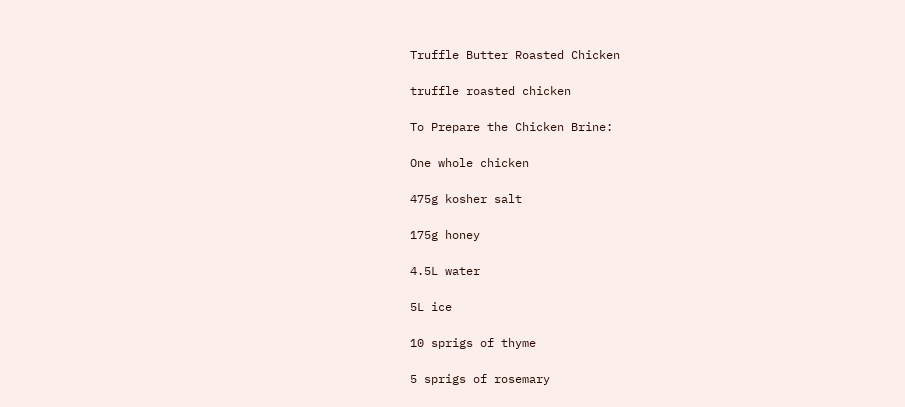Truffle Butter Roasted Chicken

truffle roasted chicken

To Prepare the Chicken Brine:

One whole chicken

475g kosher salt

175g honey

4.5L water

5L ice

10 sprigs of thyme

5 sprigs of rosemary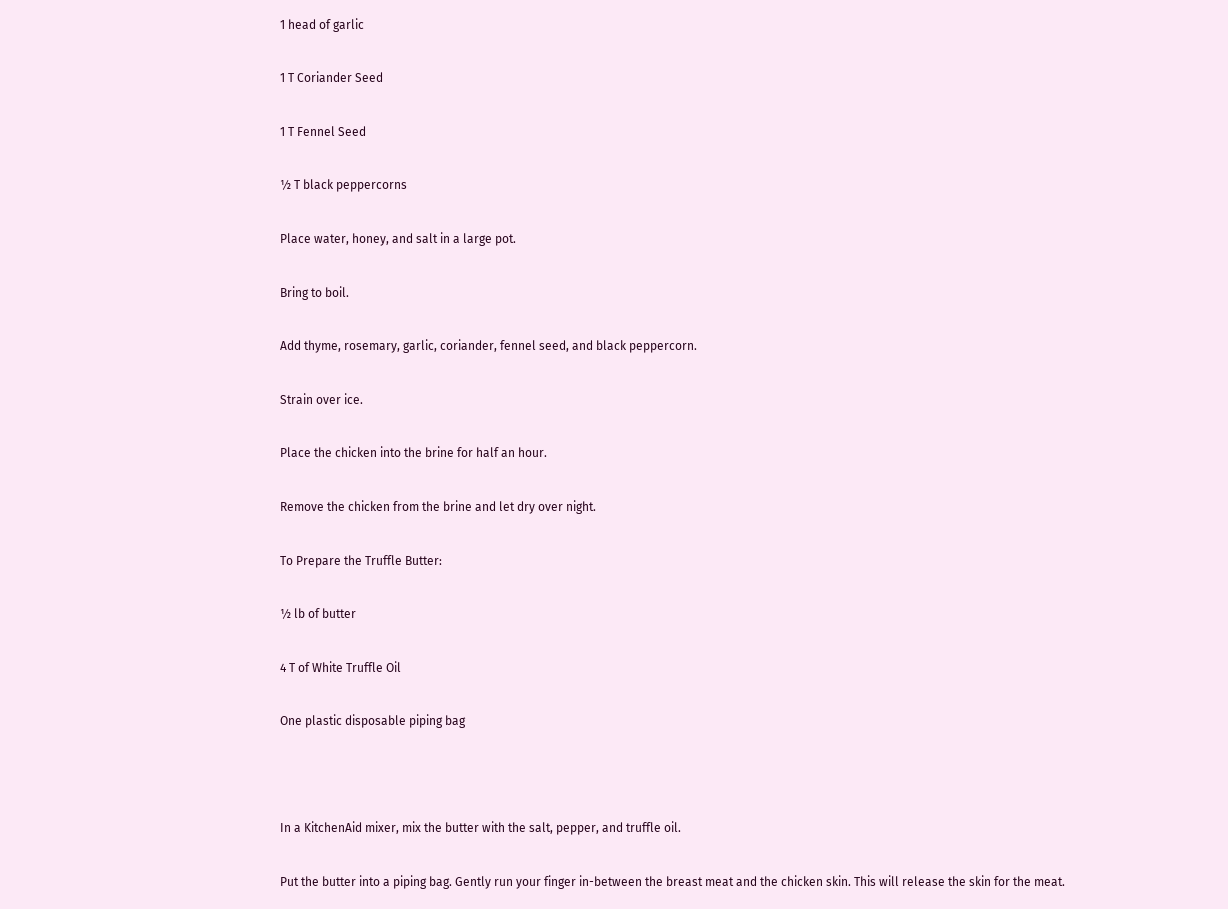1 head of garlic

1 T Coriander Seed

1 T Fennel Seed

½ T black peppercorns

Place water, honey, and salt in a large pot.

Bring to boil.

Add thyme, rosemary, garlic, coriander, fennel seed, and black peppercorn.

Strain over ice.

Place the chicken into the brine for half an hour.

Remove the chicken from the brine and let dry over night.

To Prepare the Truffle Butter:

½ lb of butter

4 T of White Truffle Oil

One plastic disposable piping bag



In a KitchenAid mixer, mix the butter with the salt, pepper, and truffle oil.

Put the butter into a piping bag. Gently run your finger in-between the breast meat and the chicken skin. This will release the skin for the meat.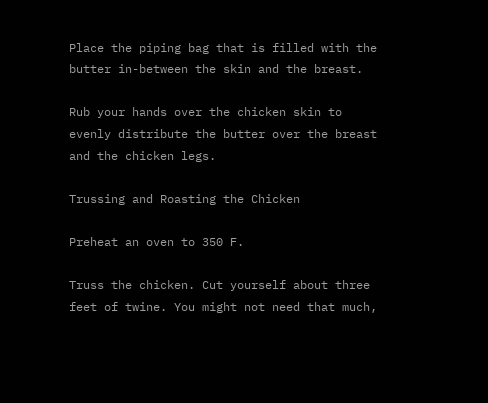Place the piping bag that is filled with the butter in-between the skin and the breast.

Rub your hands over the chicken skin to evenly distribute the butter over the breast and the chicken legs.

Trussing and Roasting the Chicken

Preheat an oven to 350 F.

Truss the chicken. Cut yourself about three feet of twine. You might not need that much,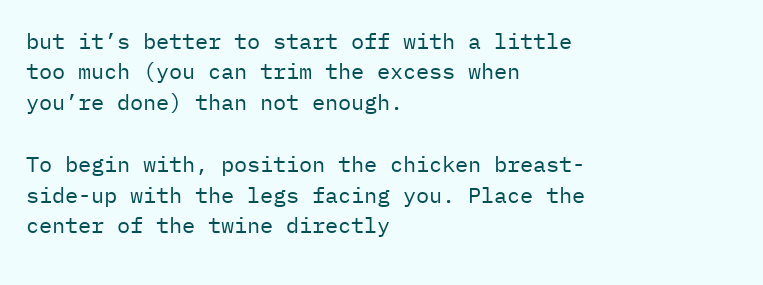but it’s better to start off with a little too much (you can trim the excess when you’re done) than not enough.

To begin with, position the chicken breast-side-up with the legs facing you. Place the center of the twine directly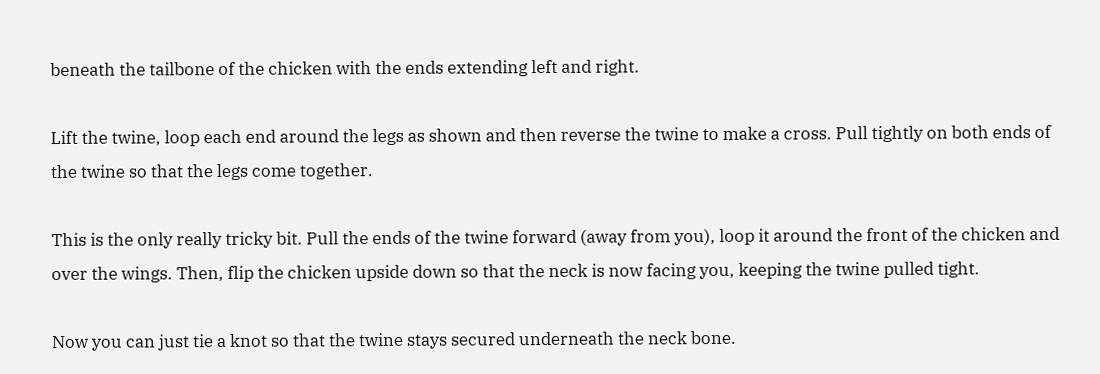beneath the tailbone of the chicken with the ends extending left and right.

Lift the twine, loop each end around the legs as shown and then reverse the twine to make a cross. Pull tightly on both ends of the twine so that the legs come together.

This is the only really tricky bit. Pull the ends of the twine forward (away from you), loop it around the front of the chicken and over the wings. Then, flip the chicken upside down so that the neck is now facing you, keeping the twine pulled tight.

Now you can just tie a knot so that the twine stays secured underneath the neck bone.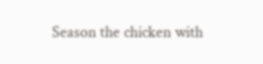Season the chicken with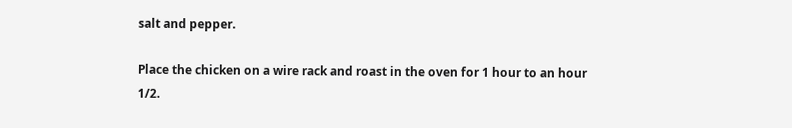salt and pepper.

Place the chicken on a wire rack and roast in the oven for 1 hour to an hour 1/2.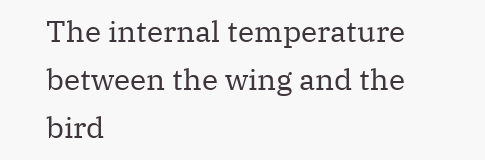The internal temperature between the wing and the bird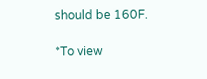should be 160F.

*To view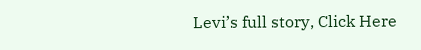Levi’s full story, Click Here